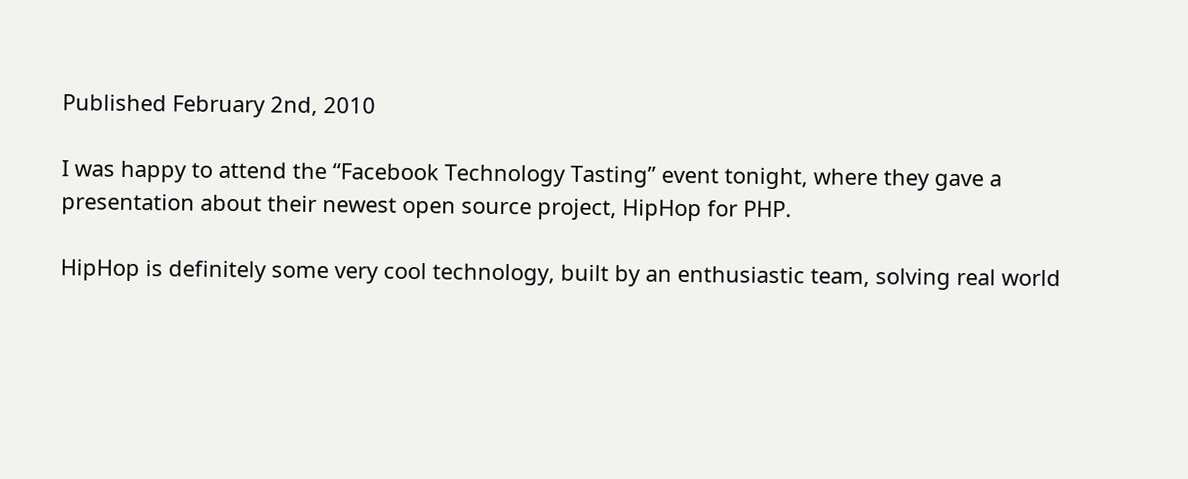Published February 2nd, 2010

I was happy to attend the “Facebook Technology Tasting” event tonight, where they gave a presentation about their newest open source project, HipHop for PHP.

HipHop is definitely some very cool technology, built by an enthusiastic team, solving real world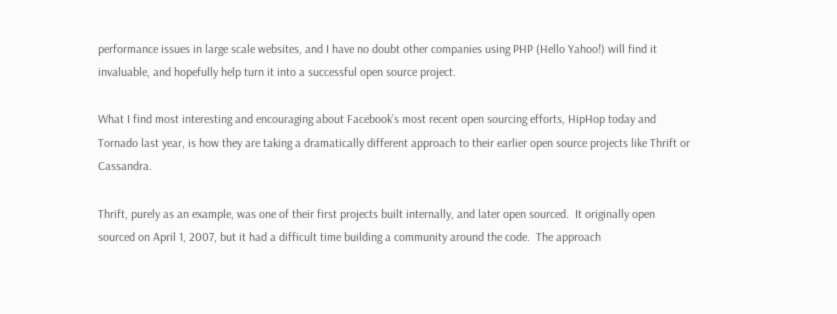performance issues in large scale websites, and I have no doubt other companies using PHP (Hello Yahoo!) will find it invaluable, and hopefully help turn it into a successful open source project.

What I find most interesting and encouraging about Facebook’s most recent open sourcing efforts, HipHop today and Tornado last year, is how they are taking a dramatically different approach to their earlier open source projects like Thrift or Cassandra.

Thrift, purely as an example, was one of their first projects built internally, and later open sourced.  It originally open sourced on April 1, 2007, but it had a difficult time building a community around the code.  The approach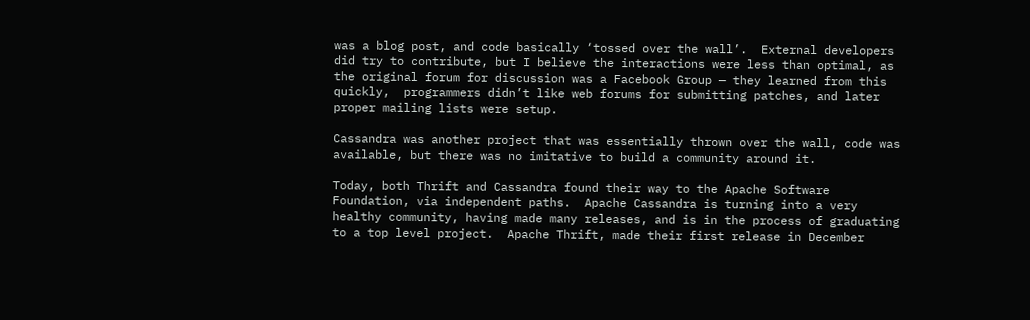was a blog post, and code basically ‘tossed over the wall’.  External developers did try to contribute, but I believe the interactions were less than optimal, as the original forum for discussion was a Facebook Group — they learned from this quickly,  programmers didn’t like web forums for submitting patches, and later proper mailing lists were setup.

Cassandra was another project that was essentially thrown over the wall, code was available, but there was no imitative to build a community around it.

Today, both Thrift and Cassandra found their way to the Apache Software Foundation, via independent paths.  Apache Cassandra is turning into a very healthy community, having made many releases, and is in the process of graduating to a top level project.  Apache Thrift, made their first release in December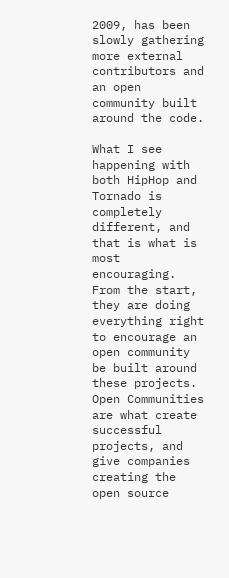2009, has been slowly gathering more external contributors and an open community built around the code.

What I see happening with both HipHop and Tornado is completely different, and that is what is most encouraging.  From the start, they are doing everything right to encourage an open community be built around these projects.  Open Communities are what create successful projects, and give companies creating the open source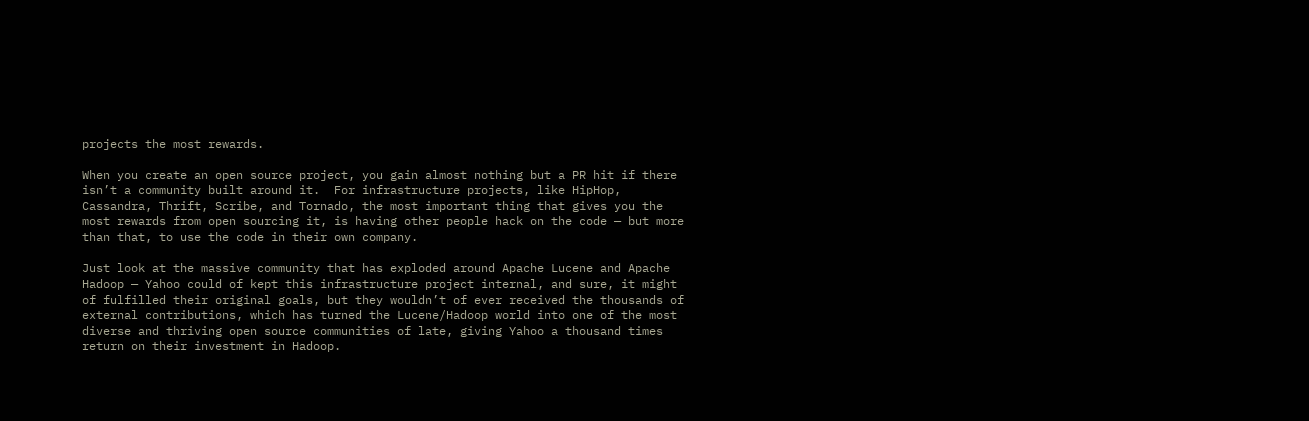projects the most rewards.

When you create an open source project, you gain almost nothing but a PR hit if there isn’t a community built around it.  For infrastructure projects, like HipHop, Cassandra, Thrift, Scribe, and Tornado, the most important thing that gives you the most rewards from open sourcing it, is having other people hack on the code — but more than that, to use the code in their own company.

Just look at the massive community that has exploded around Apache Lucene and Apache Hadoop — Yahoo could of kept this infrastructure project internal, and sure, it might of fulfilled their original goals, but they wouldn’t of ever received the thousands of external contributions, which has turned the Lucene/Hadoop world into one of the most diverse and thriving open source communities of late, giving Yahoo a thousand times return on their investment in Hadoop.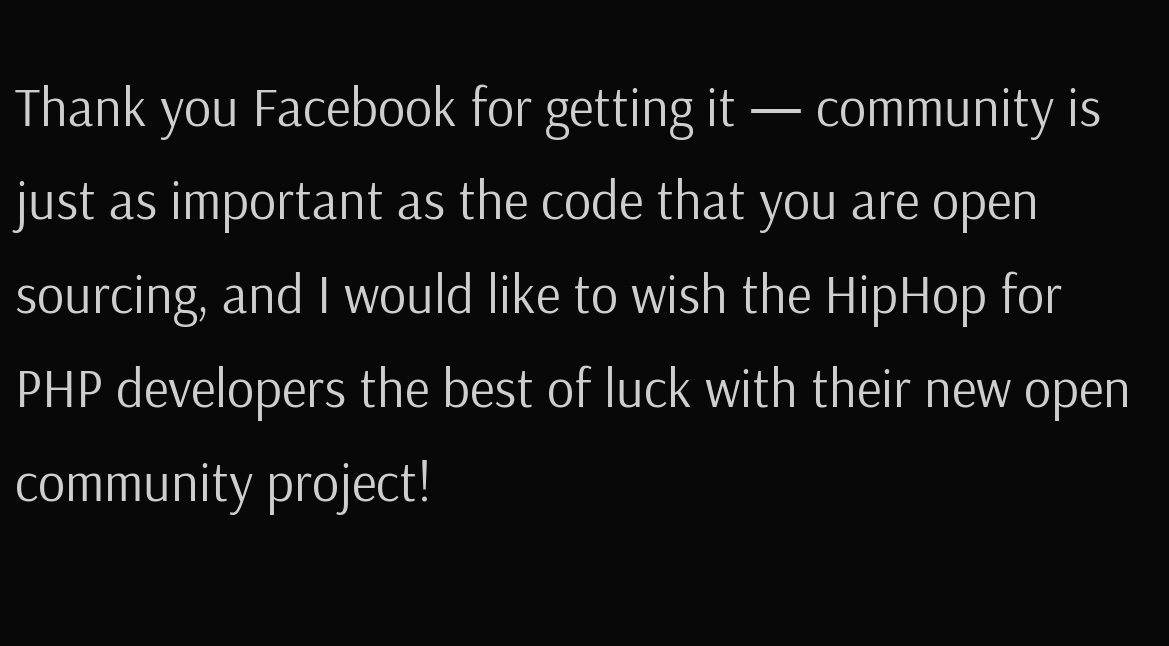Thank you Facebook for getting it — community is just as important as the code that you are open sourcing, and I would like to wish the HipHop for PHP developers the best of luck with their new open community project!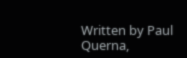Written by Paul Querna,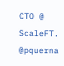CTO @ ScaleFT. @pquerna